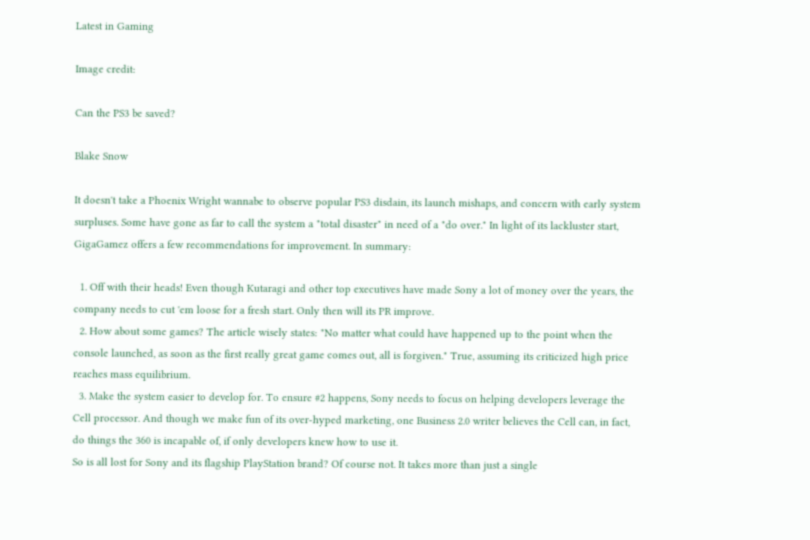Latest in Gaming

Image credit:

Can the PS3 be saved?

Blake Snow

It doesn't take a Phoenix Wright wannabe to observe popular PS3 disdain, its launch mishaps, and concern with early system surpluses. Some have gone as far to call the system a "total disaster" in need of a "do over." In light of its lackluster start, GigaGamez offers a few recommendations for improvement. In summary:

  1. Off with their heads! Even though Kutaragi and other top executives have made Sony a lot of money over the years, the company needs to cut 'em loose for a fresh start. Only then will its PR improve.
  2. How about some games? The article wisely states: "No matter what could have happened up to the point when the console launched, as soon as the first really great game comes out, all is forgiven." True, assuming its criticized high price reaches mass equilibrium.
  3. Make the system easier to develop for. To ensure #2 happens, Sony needs to focus on helping developers leverage the Cell processor. And though we make fun of its over-hyped marketing, one Business 2.0 writer believes the Cell can, in fact, do things the 360 is incapable of, if only developers knew how to use it.
So is all lost for Sony and its flagship PlayStation brand? Of course not. It takes more than just a single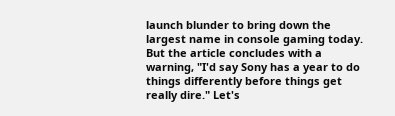launch blunder to bring down the largest name in console gaming today. But the article concludes with a warning, "I'd say Sony has a year to do things differently before things get really dire." Let's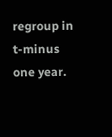regroup in t-minus one year.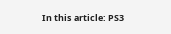In this article: PS3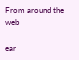From around the web

ear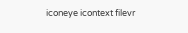iconeye icontext filevr